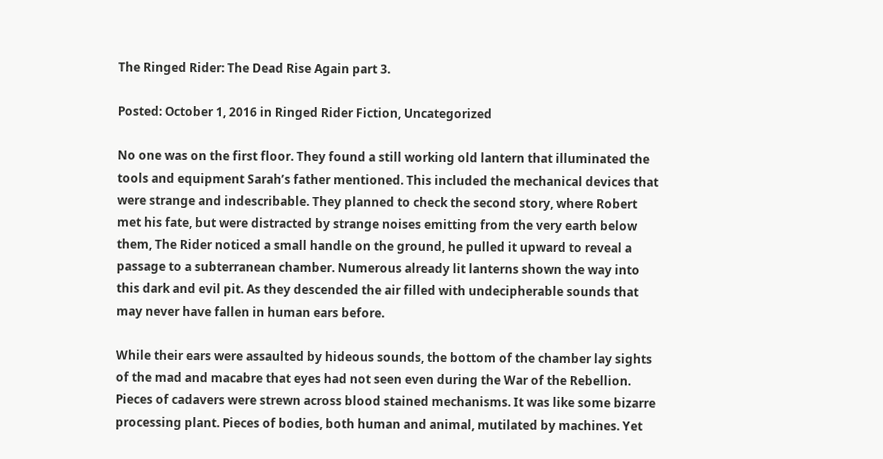The Ringed Rider: The Dead Rise Again part 3.

Posted: October 1, 2016 in Ringed Rider Fiction, Uncategorized

No one was on the first floor. They found a still working old lantern that illuminated the tools and equipment Sarah’s father mentioned. This included the mechanical devices that were strange and indescribable. They planned to check the second story, where Robert met his fate, but were distracted by strange noises emitting from the very earth below them, The Rider noticed a small handle on the ground, he pulled it upward to reveal a passage to a subterranean chamber. Numerous already lit lanterns shown the way into this dark and evil pit. As they descended the air filled with undecipherable sounds that may never have fallen in human ears before.

While their ears were assaulted by hideous sounds, the bottom of the chamber lay sights of the mad and macabre that eyes had not seen even during the War of the Rebellion. Pieces of cadavers were strewn across blood stained mechanisms. It was like some bizarre processing plant. Pieces of bodies, both human and animal, mutilated by machines. Yet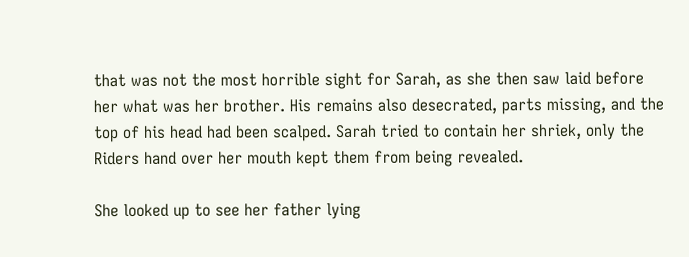that was not the most horrible sight for Sarah, as she then saw laid before her what was her brother. His remains also desecrated, parts missing, and the top of his head had been scalped. Sarah tried to contain her shriek, only the Riders hand over her mouth kept them from being revealed.

She looked up to see her father lying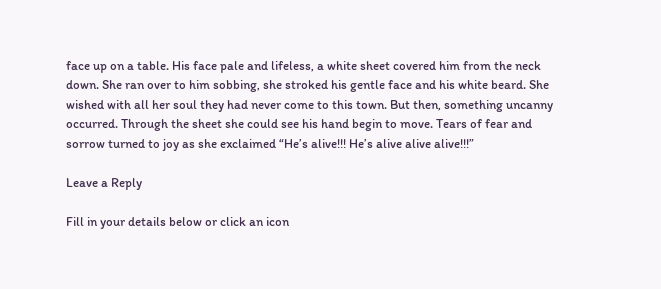face up on a table. His face pale and lifeless, a white sheet covered him from the neck down. She ran over to him sobbing, she stroked his gentle face and his white beard. She wished with all her soul they had never come to this town. But then, something uncanny occurred. Through the sheet she could see his hand begin to move. Tears of fear and sorrow turned to joy as she exclaimed “He’s alive!!! He’s alive alive alive!!!”

Leave a Reply

Fill in your details below or click an icon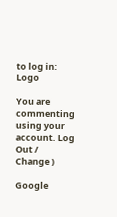to log in: Logo

You are commenting using your account. Log Out /  Change )

Google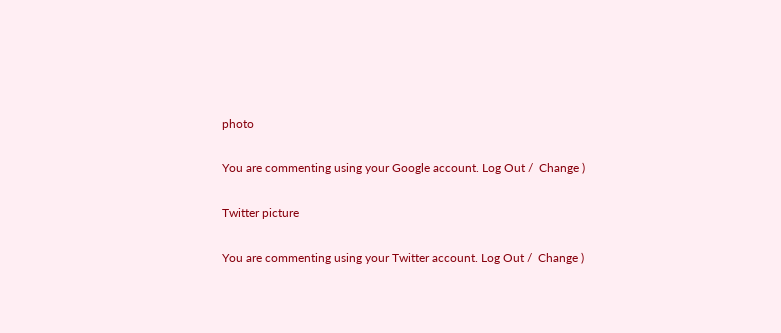photo

You are commenting using your Google account. Log Out /  Change )

Twitter picture

You are commenting using your Twitter account. Log Out /  Change )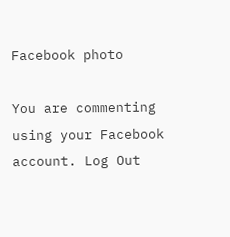Facebook photo

You are commenting using your Facebook account. Log Out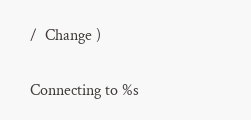/  Change )

Connecting to %s